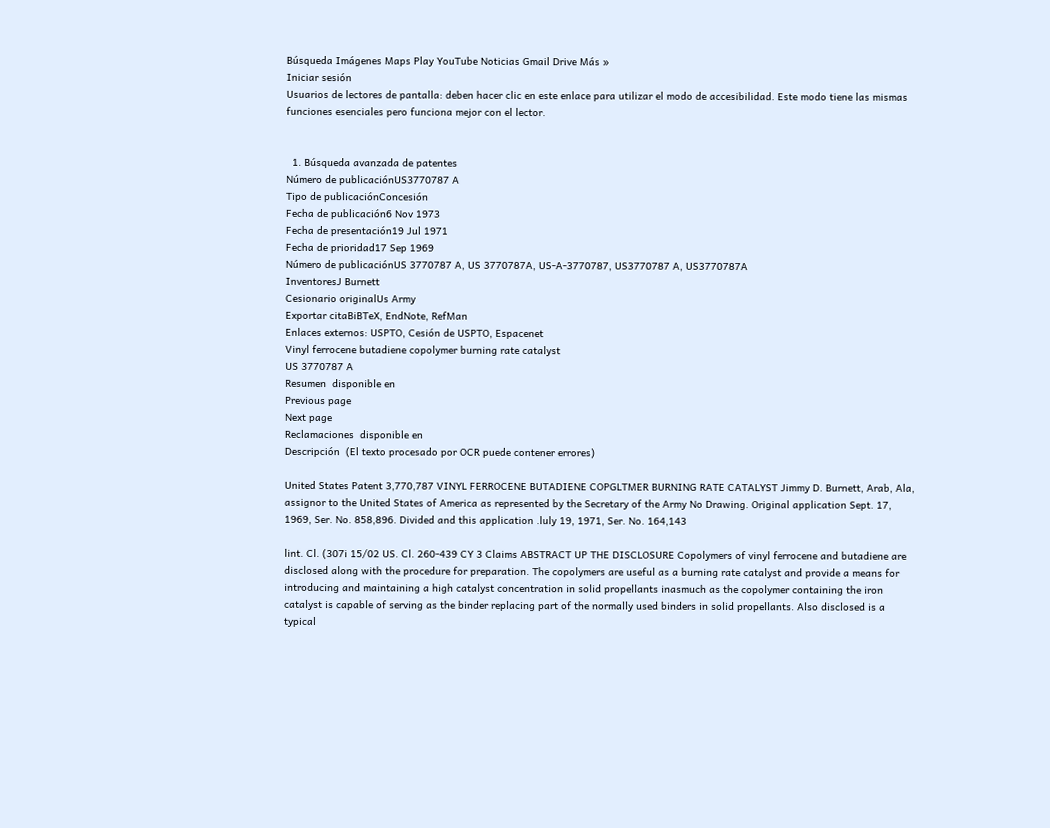Búsqueda Imágenes Maps Play YouTube Noticias Gmail Drive Más »
Iniciar sesión
Usuarios de lectores de pantalla: deben hacer clic en este enlace para utilizar el modo de accesibilidad. Este modo tiene las mismas funciones esenciales pero funciona mejor con el lector.


  1. Búsqueda avanzada de patentes
Número de publicaciónUS3770787 A
Tipo de publicaciónConcesión
Fecha de publicación6 Nov 1973
Fecha de presentación19 Jul 1971
Fecha de prioridad17 Sep 1969
Número de publicaciónUS 3770787 A, US 3770787A, US-A-3770787, US3770787 A, US3770787A
InventoresJ Burnett
Cesionario originalUs Army
Exportar citaBiBTeX, EndNote, RefMan
Enlaces externos: USPTO, Cesión de USPTO, Espacenet
Vinyl ferrocene butadiene copolymer burning rate catalyst
US 3770787 A
Resumen  disponible en
Previous page
Next page
Reclamaciones  disponible en
Descripción  (El texto procesado por OCR puede contener errores)

United States Patent 3,770,787 VINYL FERROCENE BUTADIENE COPGLTMER BURNING RATE CATALYST Jimmy D. Burnett, Arab, Ala, assignor to the United States of America as represented by the Secretary of the Army No Drawing. Original application Sept. 17, 1969, Ser. No. 858,896. Divided and this application .luly 19, 1971, Ser. No. 164,143

lint. Cl. (307i 15/02 US. Cl. 260-439 CY 3 Claims ABSTRACT UP THE DISCLOSURE Copolymers of vinyl ferrocene and butadiene are disclosed along with the procedure for preparation. The copolymers are useful as a burning rate catalyst and provide a means for introducing and maintaining a high catalyst concentration in solid propellants inasmuch as the copolymer containing the iron catalyst is capable of serving as the binder replacing part of the normally used binders in solid propellants. Also disclosed is a typical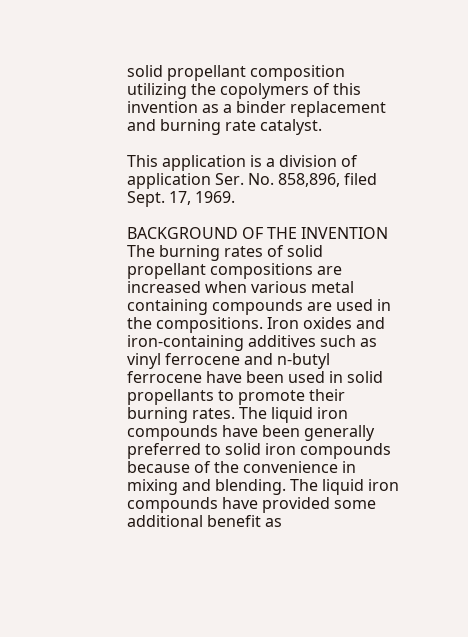solid propellant composition utilizing the copolymers of this invention as a binder replacement and burning rate catalyst.

This application is a division of application Ser. No. 858,896, filed Sept. 17, 1969.

BACKGROUND OF THE INVENTION The burning rates of solid propellant compositions are increased when various metal containing compounds are used in the compositions. Iron oxides and iron-containing additives such as vinyl ferrocene and n-butyl ferrocene have been used in solid propellants to promote their burning rates. The liquid iron compounds have been generally preferred to solid iron compounds because of the convenience in mixing and blending. The liquid iron compounds have provided some additional benefit as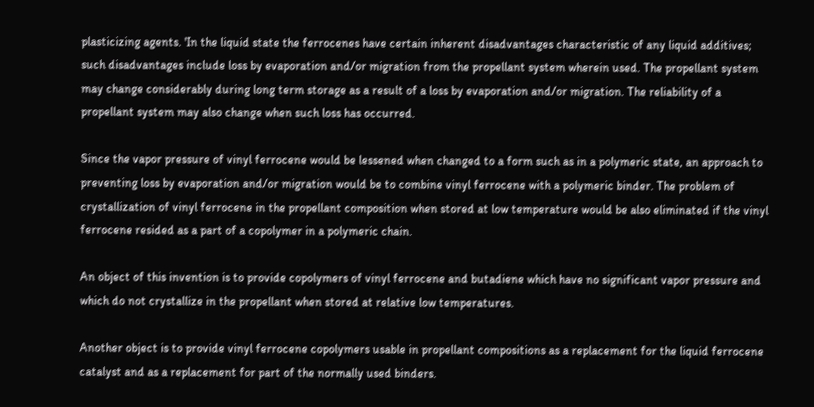plasticizing agents. 'In the liquid state the ferrocenes have certain inherent disadvantages characteristic of any liquid additives; such disadvantages include loss by evaporation and/or migration from the propellant system wherein used. The propellant system may change considerably during long term storage as a result of a loss by evaporation and/or migration. The reliability of a propellant system may also change when such loss has occurred.

Since the vapor pressure of vinyl ferrocene would be lessened when changed to a form such as in a polymeric state, an approach to preventing loss by evaporation and/or migration would be to combine vinyl ferrocene with a polymeric binder. The problem of crystallization of vinyl ferrocene in the propellant composition when stored at low temperature would be also eliminated if the vinyl ferrocene resided as a part of a copolymer in a polymeric chain.

An object of this invention is to provide copolymers of vinyl ferrocene and butadiene which have no significant vapor pressure and which do not crystallize in the propellant when stored at relative low temperatures.

Another object is to provide vinyl ferrocene copolymers usable in propellant compositions as a replacement for the liquid ferrocene catalyst and as a replacement for part of the normally used binders.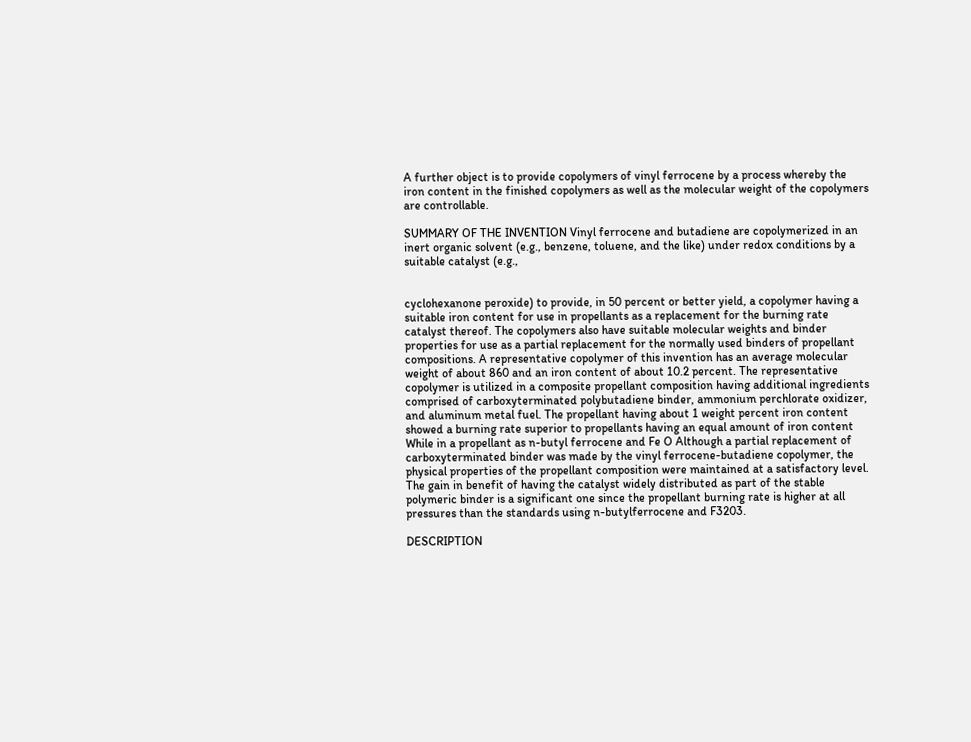A further object is to provide copolymers of vinyl ferrocene by a process whereby the iron content in the finished copolymers as well as the molecular weight of the copolymers are controllable.

SUMMARY OF THE INVENTION Vinyl ferrocene and butadiene are copolymerized in an inert organic solvent (e.g., benzene, toluene, and the like) under redox conditions by a suitable catalyst (e.g.,


cyclohexanone peroxide) to provide, in 50 percent or better yield, a copolymer having a suitable iron content for use in propellants as a replacement for the burning rate catalyst thereof. The copolymers also have suitable molecular weights and binder properties for use as a partial replacement for the normally used binders of propellant compositions. A representative copolymer of this invention has an average molecular weight of about 860 and an iron content of about 10.2 percent. The representative copolymer is utilized in a composite propellant composition having additional ingredients comprised of carboxyterminated polybutadiene binder, ammonium perchlorate oxidizer, and aluminum metal fuel. The propellant having about 1 weight percent iron content showed a burning rate superior to propellants having an equal amount of iron content While in a propellant as n-butyl ferrocene and Fe O Although a partial replacement of carboxyterminated binder was made by the vinyl ferrocene-butadiene copolymer, the physical properties of the propellant composition were maintained at a satisfactory level. The gain in benefit of having the catalyst widely distributed as part of the stable polymeric binder is a significant one since the propellant burning rate is higher at all pressures than the standards using n-butylferrocene and F3203.

DESCRIPTION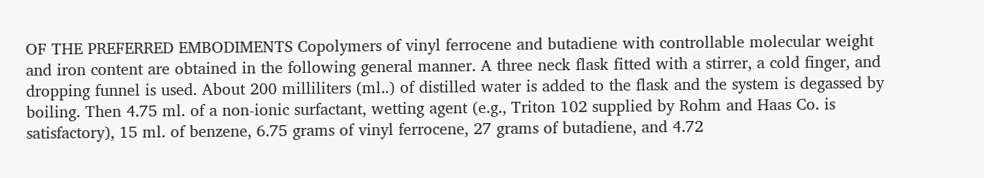OF THE PREFERRED EMBODIMENTS Copolymers of vinyl ferrocene and butadiene with controllable molecular weight and iron content are obtained in the following general manner. A three neck flask fitted with a stirrer, a cold finger, and dropping funnel is used. About 200 milliliters (ml..) of distilled water is added to the flask and the system is degassed by boiling. Then 4.75 ml. of a non-ionic surfactant, wetting agent (e.g., Triton 102 supplied by Rohm and Haas Co. is satisfactory), 15 ml. of benzene, 6.75 grams of vinyl ferrocene, 27 grams of butadiene, and 4.72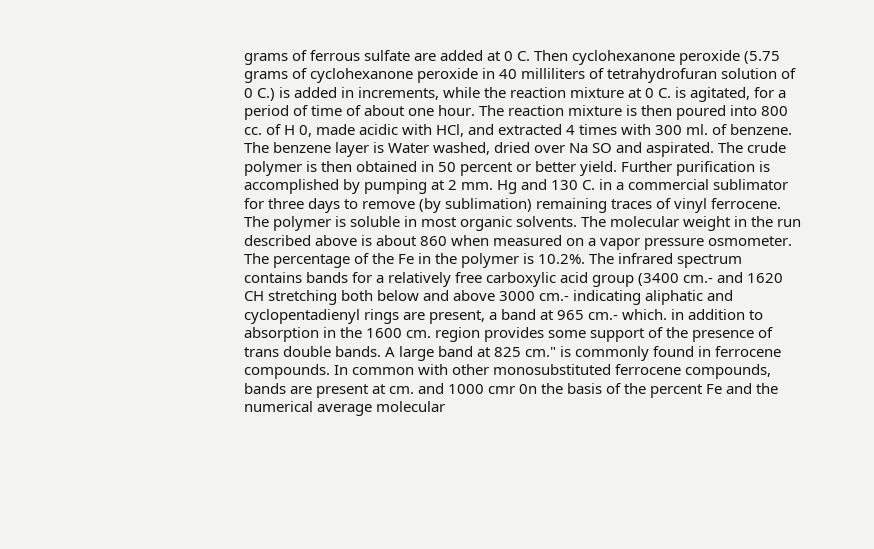grams of ferrous sulfate are added at 0 C. Then cyclohexanone peroxide (5.75 grams of cyclohexanone peroxide in 40 milliliters of tetrahydrofuran solution of 0 C.) is added in increments, while the reaction mixture at 0 C. is agitated, for a period of time of about one hour. The reaction mixture is then poured into 800 cc. of H 0, made acidic with HCl, and extracted 4 times with 300 ml. of benzene. The benzene layer is Water washed, dried over Na SO and aspirated. The crude polymer is then obtained in 50 percent or better yield. Further purification is accomplished by pumping at 2 mm. Hg and 130 C. in a commercial sublimator for three days to remove (by sublimation) remaining traces of vinyl ferrocene. The polymer is soluble in most organic solvents. The molecular weight in the run described above is about 860 when measured on a vapor pressure osmometer. The percentage of the Fe in the polymer is 10.2%. The infrared spectrum contains bands for a relatively free carboxylic acid group (3400 cm.- and 1620 CH stretching both below and above 3000 cm.- indicating aliphatic and cyclopentadienyl rings are present, a band at 965 cm.- which. in addition to absorption in the 1600 cm. region provides some support of the presence of trans double bands. A large band at 825 cm." is commonly found in ferrocene compounds. In common with other monosubstituted ferrocene compounds, bands are present at cm. and 1000 cmr 0n the basis of the percent Fe and the numerical average molecular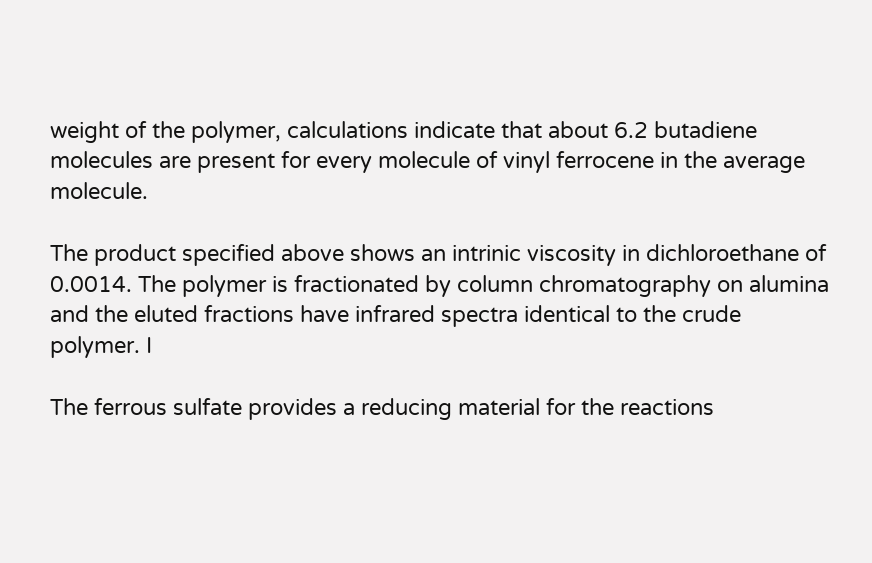weight of the polymer, calculations indicate that about 6.2 butadiene molecules are present for every molecule of vinyl ferrocene in the average molecule.

The product specified above shows an intrinic viscosity in dichloroethane of 0.0014. The polymer is fractionated by column chromatography on alumina and the eluted fractions have infrared spectra identical to the crude polymer. I

The ferrous sulfate provides a reducing material for the reactions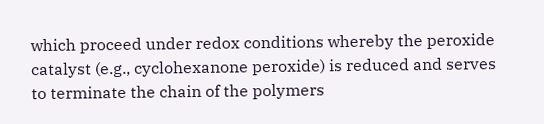which proceed under redox conditions whereby the peroxide catalyst (e.g., cyclohexanone peroxide) is reduced and serves to terminate the chain of the polymers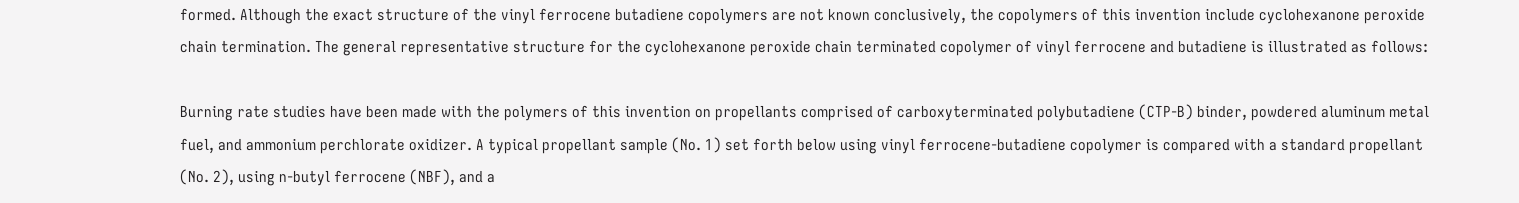formed. Although the exact structure of the vinyl ferrocene butadiene copolymers are not known conclusively, the copolymers of this invention include cyclohexanone peroxide chain termination. The general representative structure for the cyclohexanone peroxide chain terminated copolymer of vinyl ferrocene and butadiene is illustrated as follows:

Burning rate studies have been made with the polymers of this invention on propellants comprised of carboxyterminated polybutadiene (CTP-B) binder, powdered aluminum metal fuel, and ammonium perchlorate oxidizer. A typical propellant sample (No. 1) set forth below using vinyl ferrocene-butadiene copolymer is compared with a standard propellant (No. 2), using n-butyl ferrocene (NBF), and a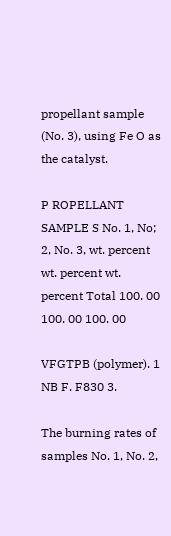propellant sample (No. 3), using Fe O as the catalyst.

P ROPELLANT SAMPLE S No. 1, No; 2, No. 3, wt. percent wt. percent wt. percent Total 100. 00 100. 00 100. 00

VFGTPB (polymer). 1 NB F. F830 3.

The burning rates of samples No. 1, No. 2,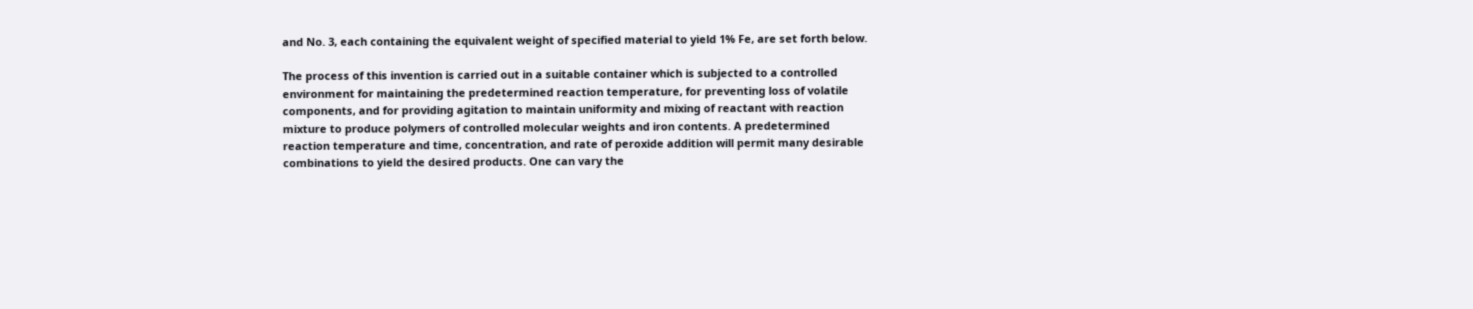and No. 3, each containing the equivalent weight of specified material to yield 1% Fe, are set forth below.

The process of this invention is carried out in a suitable container which is subjected to a controlled environment for maintaining the predetermined reaction temperature, for preventing loss of volatile components, and for providing agitation to maintain uniformity and mixing of reactant with reaction mixture to produce polymers of controlled molecular weights and iron contents. A predetermined reaction temperature and time, concentration, and rate of peroxide addition will permit many desirable combinations to yield the desired products. One can vary the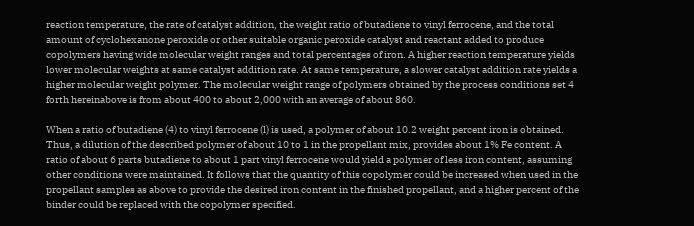reaction temperature, the rate of catalyst addition, the weight ratio of butadiene to vinyl ferrocene, and the total amount of cyclohexanone peroxide or other suitable organic peroxide catalyst and reactant added to produce copolymers having wide molecular weight ranges and total percentages of iron. A higher reaction temperature yields lower molecular weights at same catalyst addition rate. At same temperature, a slower catalyst addition rate yields a higher molecular weight polymer. The molecular weight range of polymers obtained by the process conditions set 4 forth hereinabove is from about 400 to about 2,000 with an average of about 860.

When a ratio of butadiene (4) to vinyl ferrocene (l) is used, a polymer of about 10.2 weight percent iron is obtained. Thus, a dilution of the described polymer of about 10 to 1 in the propellant mix, provides about 1% Fe content. A ratio of about 6 parts butadiene to about 1 part vinyl ferrocene would yield a polymer of less iron content, assuming other conditions were maintained. It follows that the quantity of this copolymer could be increased when used in the propellant samples as above to provide the desired iron content in the finished propellant, and a higher percent of the binder could be replaced with the copolymer specified.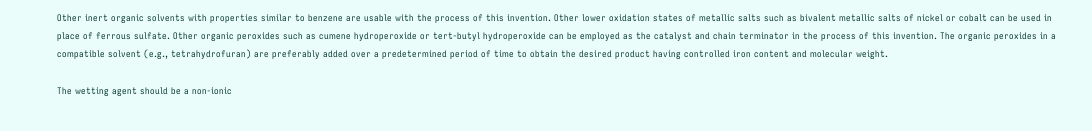Other inert organic solvents with properties similar to benzene are usable with the process of this invention. Other lower oxidation states of metallic salts such as bivalent metallic salts of nickel or cobalt can be used in place of ferrous sulfate. Other organic peroxides such as cumene hydroperoxide or tert-butyl hydroperoxide can be employed as the catalyst and chain terminator in the process of this invention. The organic peroxides in a compatible solvent (e.g., tetrahydrofuran) are preferably added over a predetermined period of time to obtain the desired product having controlled iron content and molecular weight.

The wetting agent should be a non-ionic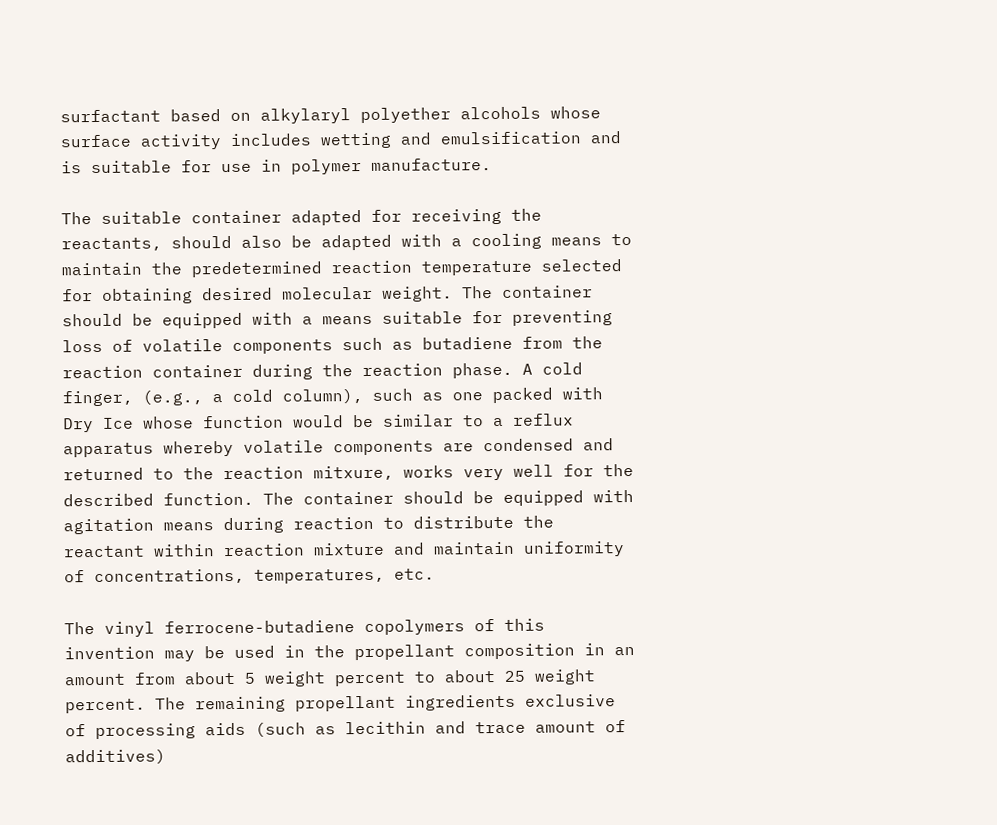surfactant based on alkylaryl polyether alcohols whose surface activity includes wetting and emulsification and is suitable for use in polymer manufacture.

The suitable container adapted for receiving the reactants, should also be adapted with a cooling means to maintain the predetermined reaction temperature selected for obtaining desired molecular weight. The container should be equipped with a means suitable for preventing loss of volatile components such as butadiene from the reaction container during the reaction phase. A cold finger, (e.g., a cold column), such as one packed with Dry Ice whose function would be similar to a reflux apparatus whereby volatile components are condensed and returned to the reaction mitxure, works very well for the described function. The container should be equipped with agitation means during reaction to distribute the reactant within reaction mixture and maintain uniformity of concentrations, temperatures, etc.

The vinyl ferrocene-butadiene copolymers of this invention may be used in the propellant composition in an amount from about 5 weight percent to about 25 weight percent. The remaining propellant ingredients exclusive of processing aids (such as lecithin and trace amount of additives)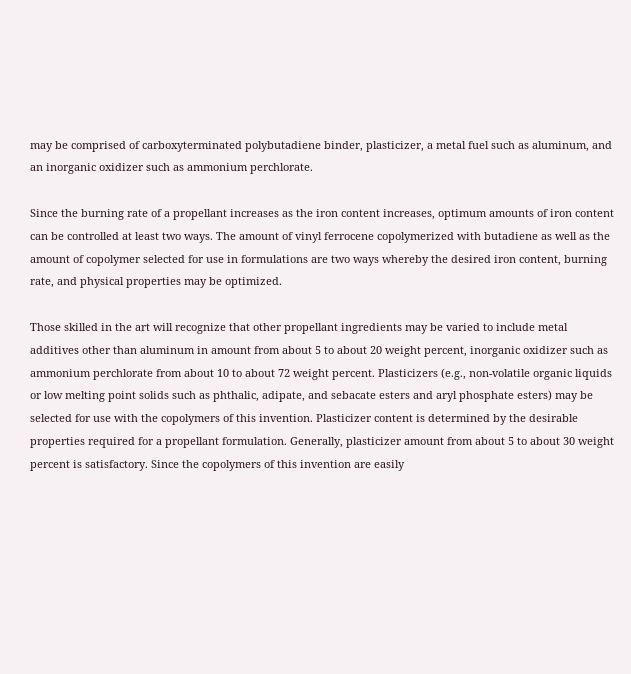may be comprised of carboxyterminated polybutadiene binder, plasticizer, a metal fuel such as aluminum, and an inorganic oxidizer such as ammonium perchlorate.

Since the burning rate of a propellant increases as the iron content increases, optimum amounts of iron content can be controlled at least two ways. The amount of vinyl ferrocene copolymerized with butadiene as well as the amount of copolymer selected for use in formulations are two ways whereby the desired iron content, burning rate, and physical properties may be optimized.

Those skilled in the art will recognize that other propellant ingredients may be varied to include metal additives other than aluminum in amount from about 5 to about 20 weight percent, inorganic oxidizer such as ammonium perchlorate from about 10 to about 72 weight percent. Plasticizers (e.g., non-volatile organic liquids or low melting point solids such as phthalic, adipate, and sebacate esters and aryl phosphate esters) may be selected for use with the copolymers of this invention. Plasticizer content is determined by the desirable properties required for a propellant formulation. Generally, plasticizer amount from about 5 to about 30 weight percent is satisfactory. Since the copolymers of this invention are easily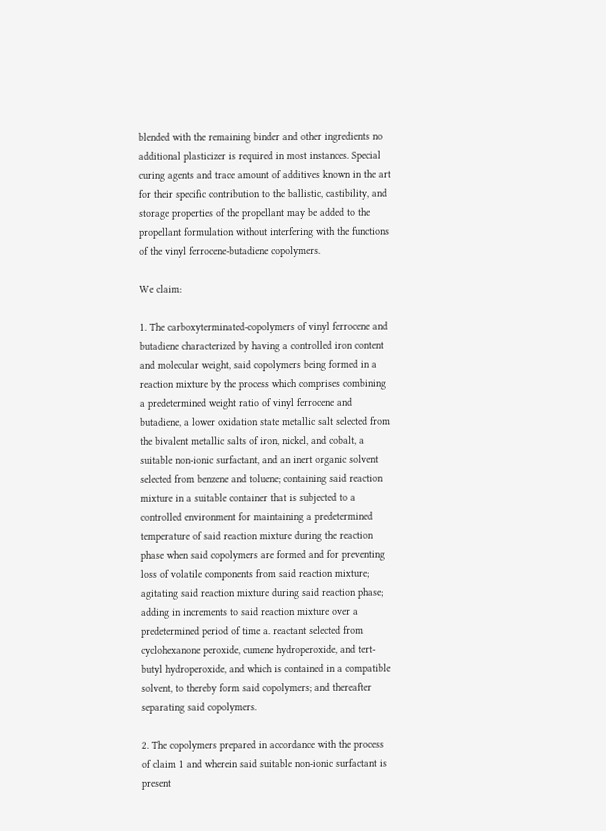blended with the remaining binder and other ingredients no additional plasticizer is required in most instances. Special curing agents and trace amount of additives known in the art for their specific contribution to the ballistic, castibility, and storage properties of the propellant may be added to the propellant formulation without interfering with the functions of the vinyl ferrocene-butadiene copolymers.

We claim:

1. The carboxyterminated-copolymers of vinyl ferrocene and butadiene characterized by having a controlled iron content and molecular weight, said copolymers being formed in a reaction mixture by the process which comprises combining a predetermined weight ratio of vinyl ferrocene and butadiene, a lower oxidation state metallic salt selected from the bivalent metallic salts of iron, nickel, and cobalt, a suitable non-ionic surfactant, and an inert organic solvent selected from benzene and toluene; containing said reaction mixture in a suitable container that is subjected to a controlled environment for maintaining a predetermined temperature of said reaction mixture during the reaction phase when said copolymers are formed and for preventing loss of volatile components from said reaction mixture; agitating said reaction mixture during said reaction phase; adding in increments to said reaction mixture over a predetermined period of time a. reactant selected from cyclohexanone peroxide, cumene hydroperoxide, and tert-butyl hydroperoxide, and which is contained in a compatible solvent, to thereby form said copolymers; and thereafter separating said copolymers.

2. The copolymers prepared in accordance with the process of claim 1 and wherein said suitable non-ionic surfactant is present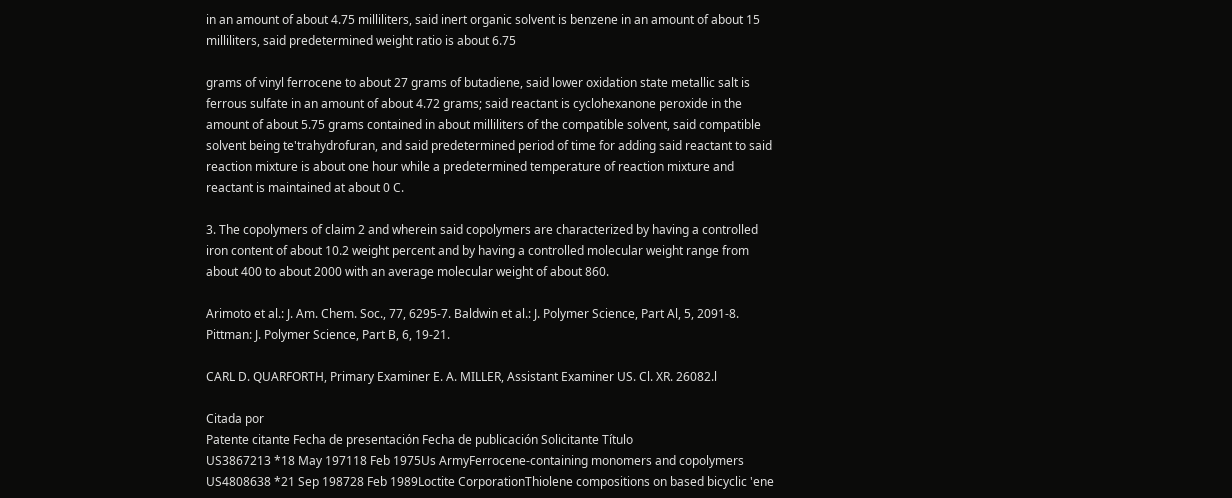in an amount of about 4.75 milliliters, said inert organic solvent is benzene in an amount of about 15 milliliters, said predetermined weight ratio is about 6.75

grams of vinyl ferrocene to about 27 grams of butadiene, said lower oxidation state metallic salt is ferrous sulfate in an amount of about 4.72 grams; said reactant is cyclohexanone peroxide in the amount of about 5.75 grams contained in about milliliters of the compatible solvent, said compatible solvent being te'trahydrofuran, and said predetermined period of time for adding said reactant to said reaction mixture is about one hour while a predetermined temperature of reaction mixture and reactant is maintained at about 0 C.

3. The copolymers of claim 2 and wherein said copolymers are characterized by having a controlled iron content of about 10.2 weight percent and by having a controlled molecular weight range from about 400 to about 2000 with an average molecular weight of about 860.

Arimoto et al.: J. Am. Chem. Soc., 77, 6295-7. Baldwin et al.: J. Polymer Science, Part Al, 5, 2091-8. Pittman: J. Polymer Science, Part B, 6, 19-21.

CARL D. QUARFORTH, Primary Examiner E. A. MILLER, Assistant Examiner US. Cl. XR. 26082.l

Citada por
Patente citante Fecha de presentación Fecha de publicación Solicitante Título
US3867213 *18 May 197118 Feb 1975Us ArmyFerrocene-containing monomers and copolymers
US4808638 *21 Sep 198728 Feb 1989Loctite CorporationThiolene compositions on based bicyclic 'ene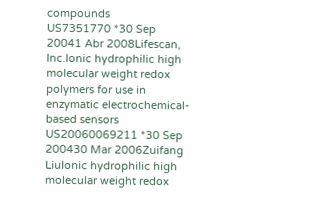compounds
US7351770 *30 Sep 20041 Abr 2008Lifescan, Inc.Ionic hydrophilic high molecular weight redox polymers for use in enzymatic electrochemical-based sensors
US20060069211 *30 Sep 200430 Mar 2006Zuifang LiuIonic hydrophilic high molecular weight redox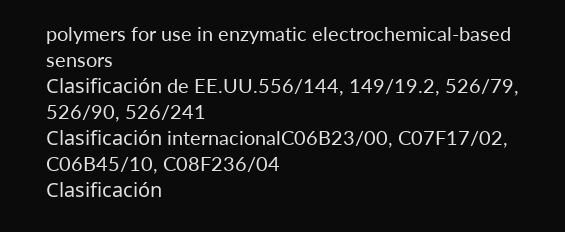polymers for use in enzymatic electrochemical-based sensors
Clasificación de EE.UU.556/144, 149/19.2, 526/79, 526/90, 526/241
Clasificación internacionalC06B23/00, C07F17/02, C06B45/10, C08F236/04
Clasificación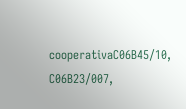cooperativaC06B45/10, C06B23/007,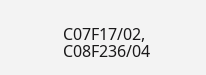C07F17/02, C08F236/04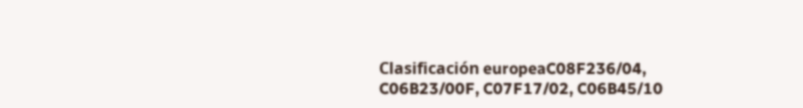Clasificación europeaC08F236/04, C06B23/00F, C07F17/02, C06B45/10